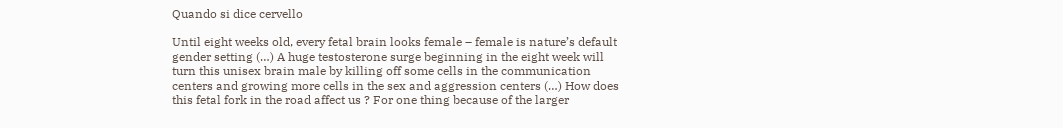Quando si dice cervello

Until eight weeks old, every fetal brain looks female – female is nature’s default gender setting (…) A huge testosterone surge beginning in the eight week will turn this unisex brain male by killing off some cells in the communication centers and growing more cells in the sex and aggression centers (…) How does this fetal fork in the road affect us ? For one thing because of the larger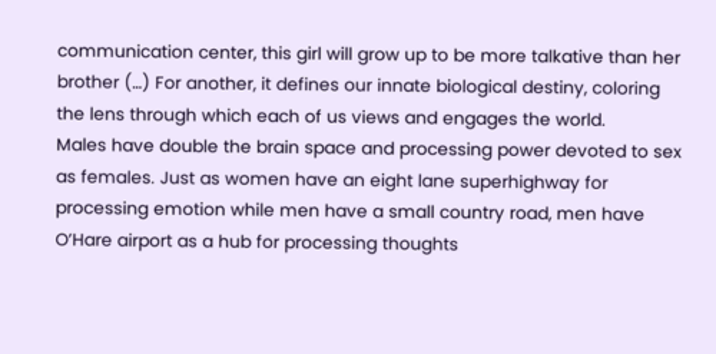communication center, this girl will grow up to be more talkative than her brother (…) For another, it defines our innate biological destiny, coloring the lens through which each of us views and engages the world.
Males have double the brain space and processing power devoted to sex as females. Just as women have an eight lane superhighway for processing emotion while men have a small country road, men have O’Hare airport as a hub for processing thoughts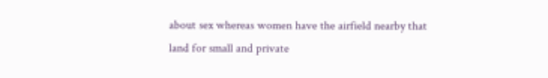about sex whereas women have the airfield nearby that land for small and private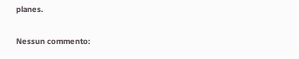planes.

Nessun commento: